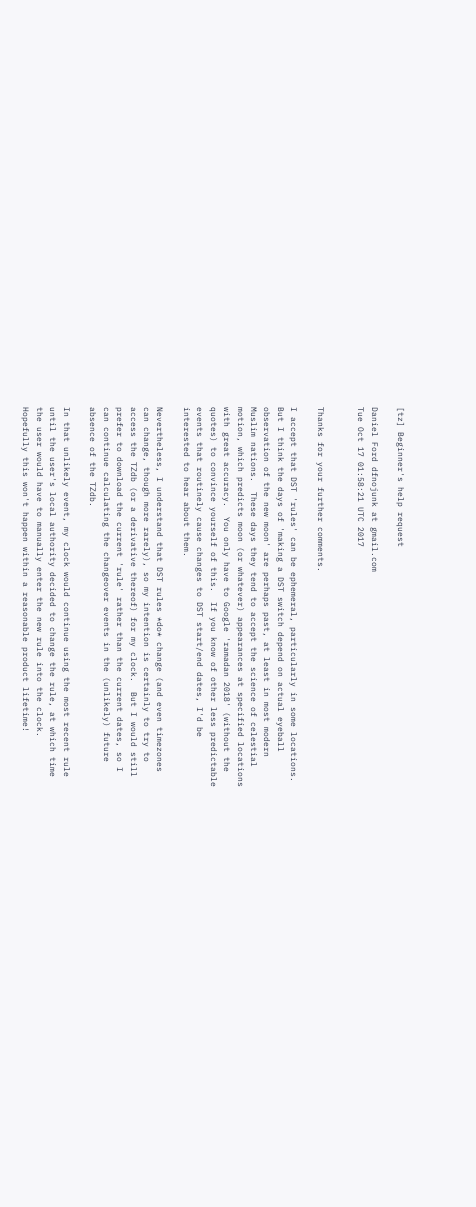[tz] Beginner's help request

Daniel Ford dfnojunk at gmail.com
Tue Oct 17 01:58:21 UTC 2017


Thanks for your further comments.

I accept that DST 'rules' can be ephemeral, particularly in some locations.
But I think the days of 'making a DST switch depend on actual eyeball
observation of the new moon' are perhaps past, at least in most modern
Muslim nations.  These days they tend to accept the science of celestial
motion, which predicts moon (or whatever) appearances at specified locations
with great accuracy.  You only have to Google 'ramadan 2018' (without the
quotes) to convince yourself of this.  If you know of other less predictable
events that routinely cause changes to DST start/end dates, I'd be
interested to hear about them.

Nevertheless, I understand that DST rules *do* change (and even timezones
can change, though more rarely), so my intention is certainly to try to
access the TZdb (or a derivative thereof) for my clock.  But I would still
prefer to download the current 'rule' rather than the current dates, so I
can continue calculating the changeover events in the (unlikely) future
absence of the TZdb.

In that unlikely event, my clock would continue using the most recent rule
until the user's local authority decided to change the rule, at which time
the user would have to manually enter the new rule into the clock.
Hopefully this won't happen within a reasonable product lifetime!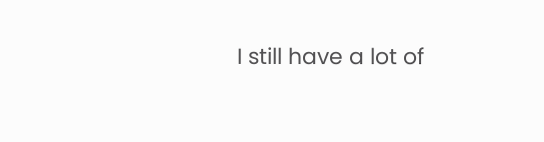I still have a lot of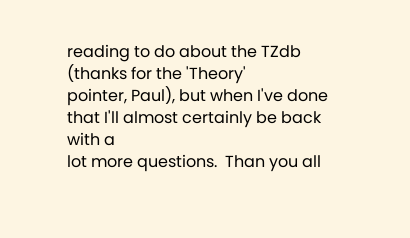reading to do about the TZdb (thanks for the 'Theory'
pointer, Paul), but when I've done that I'll almost certainly be back with a
lot more questions.  Than you all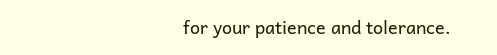for your patience and tolerance.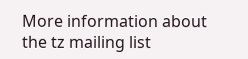More information about the tz mailing list